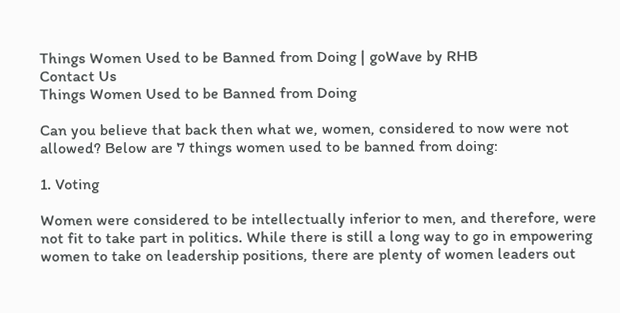Things Women Used to be Banned from Doing | goWave by RHB
Contact Us
Things Women Used to be Banned from Doing

Can you believe that back then what we, women, considered to now were not allowed? Below are 7 things women used to be banned from doing:

1. Voting

Women were considered to be intellectually inferior to men, and therefore, were not fit to take part in politics. While there is still a long way to go in empowering women to take on leadership positions, there are plenty of women leaders out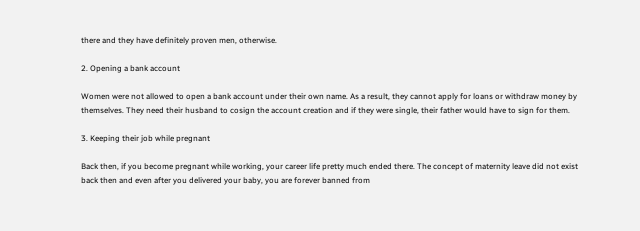there and they have definitely proven men, otherwise.

2. Opening a bank account

Women were not allowed to open a bank account under their own name. As a result, they cannot apply for loans or withdraw money by themselves. They need their husband to cosign the account creation and if they were single, their father would have to sign for them.

3. Keeping their job while pregnant

Back then, if you become pregnant while working, your career life pretty much ended there. The concept of maternity leave did not exist back then and even after you delivered your baby, you are forever banned from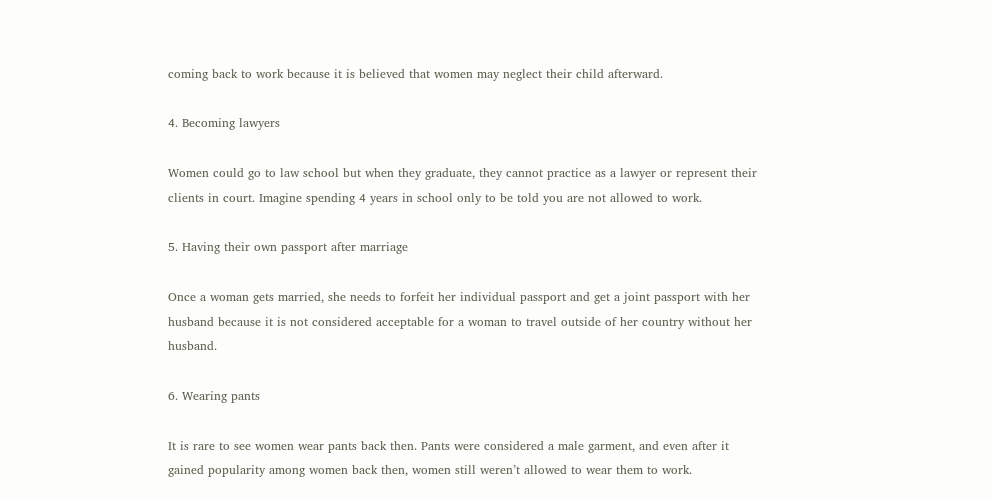coming back to work because it is believed that women may neglect their child afterward.

4. Becoming lawyers

Women could go to law school but when they graduate, they cannot practice as a lawyer or represent their clients in court. Imagine spending 4 years in school only to be told you are not allowed to work.

5. Having their own passport after marriage

Once a woman gets married, she needs to forfeit her individual passport and get a joint passport with her husband because it is not considered acceptable for a woman to travel outside of her country without her husband.

6. Wearing pants

It is rare to see women wear pants back then. Pants were considered a male garment, and even after it gained popularity among women back then, women still weren’t allowed to wear them to work.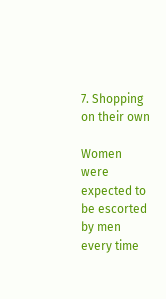7. Shopping on their own

Women were expected to be escorted by men every time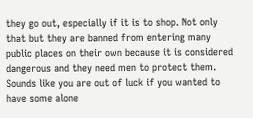they go out, especially if it is to shop. Not only that but they are banned from entering many public places on their own because it is considered dangerous and they need men to protect them. Sounds like you are out of luck if you wanted to have some alone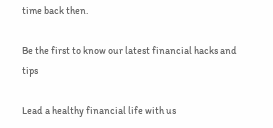time back then.

Be the first to know our latest financial hacks and tips

Lead a healthy financial life with us